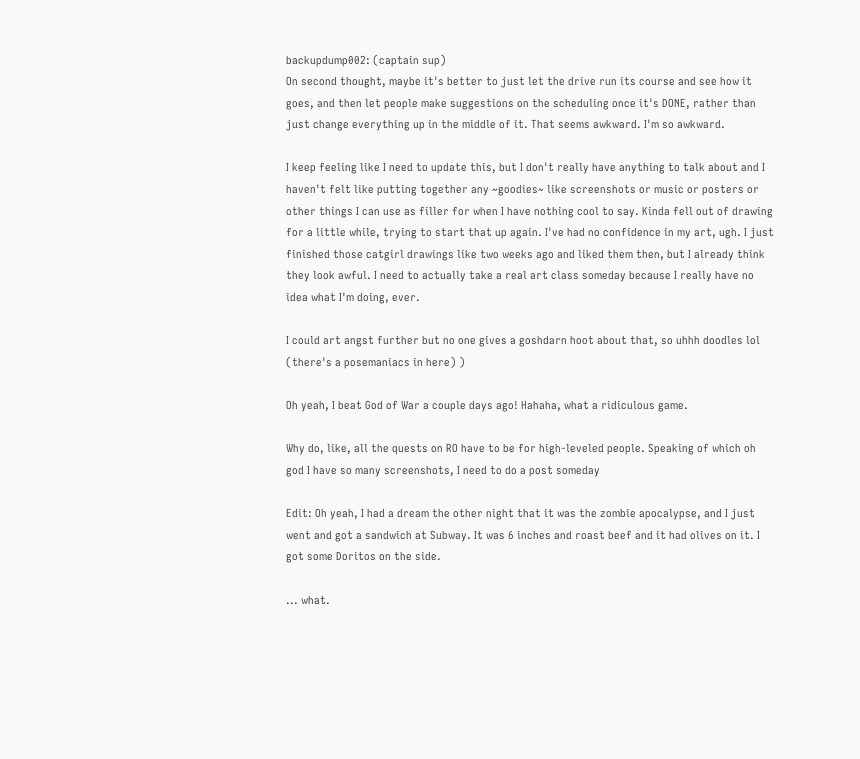backupdump002: (captain sup)
On second thought, maybe it's better to just let the drive run its course and see how it goes, and then let people make suggestions on the scheduling once it's DONE, rather than just change everything up in the middle of it. That seems awkward. I'm so awkward.

I keep feeling like I need to update this, but I don't really have anything to talk about and I haven't felt like putting together any ~goodies~ like screenshots or music or posters or other things I can use as filler for when I have nothing cool to say. Kinda fell out of drawing for a little while, trying to start that up again. I've had no confidence in my art, ugh. I just finished those catgirl drawings like two weeks ago and liked them then, but I already think they look awful. I need to actually take a real art class someday because I really have no idea what I'm doing, ever.

I could art angst further but no one gives a goshdarn hoot about that, so uhhh doodles lol (there's a posemaniacs in here) )

Oh yeah, I beat God of War a couple days ago! Hahaha, what a ridiculous game.

Why do, like, all the quests on RO have to be for high-leveled people. Speaking of which oh god I have so many screenshots, I need to do a post someday

Edit: Oh yeah, I had a dream the other night that it was the zombie apocalypse, and I just went and got a sandwich at Subway. It was 6 inches and roast beef and it had olives on it. I got some Doritos on the side.

... what.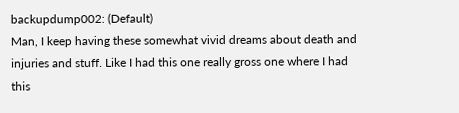backupdump002: (Default)
Man, I keep having these somewhat vivid dreams about death and injuries and stuff. Like I had this one really gross one where I had this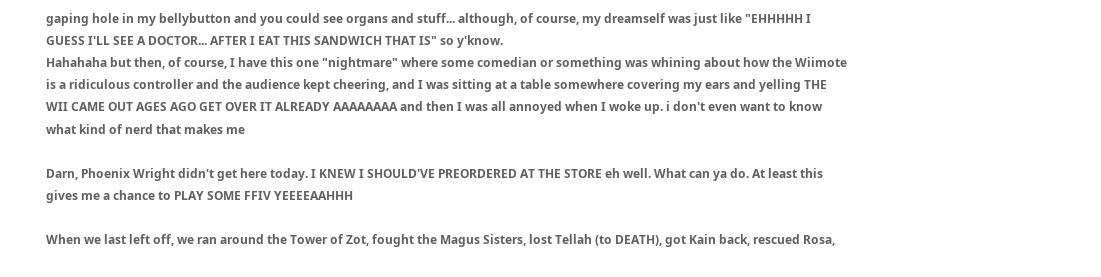gaping hole in my bellybutton and you could see organs and stuff... although, of course, my dreamself was just like "EHHHHH I GUESS I'LL SEE A DOCTOR... AFTER I EAT THIS SANDWICH THAT IS" so y'know.
Hahahaha but then, of course, I have this one "nightmare" where some comedian or something was whining about how the Wiimote is a ridiculous controller and the audience kept cheering, and I was sitting at a table somewhere covering my ears and yelling THE WII CAME OUT AGES AGO GET OVER IT ALREADY AAAAAAAA and then I was all annoyed when I woke up. i don't even want to know what kind of nerd that makes me

Darn, Phoenix Wright didn't get here today. I KNEW I SHOULD'VE PREORDERED AT THE STORE eh well. What can ya do. At least this gives me a chance to PLAY SOME FFIV YEEEEAAHHH

When we last left off, we ran around the Tower of Zot, fought the Magus Sisters, lost Tellah (to DEATH), got Kain back, rescued Rosa,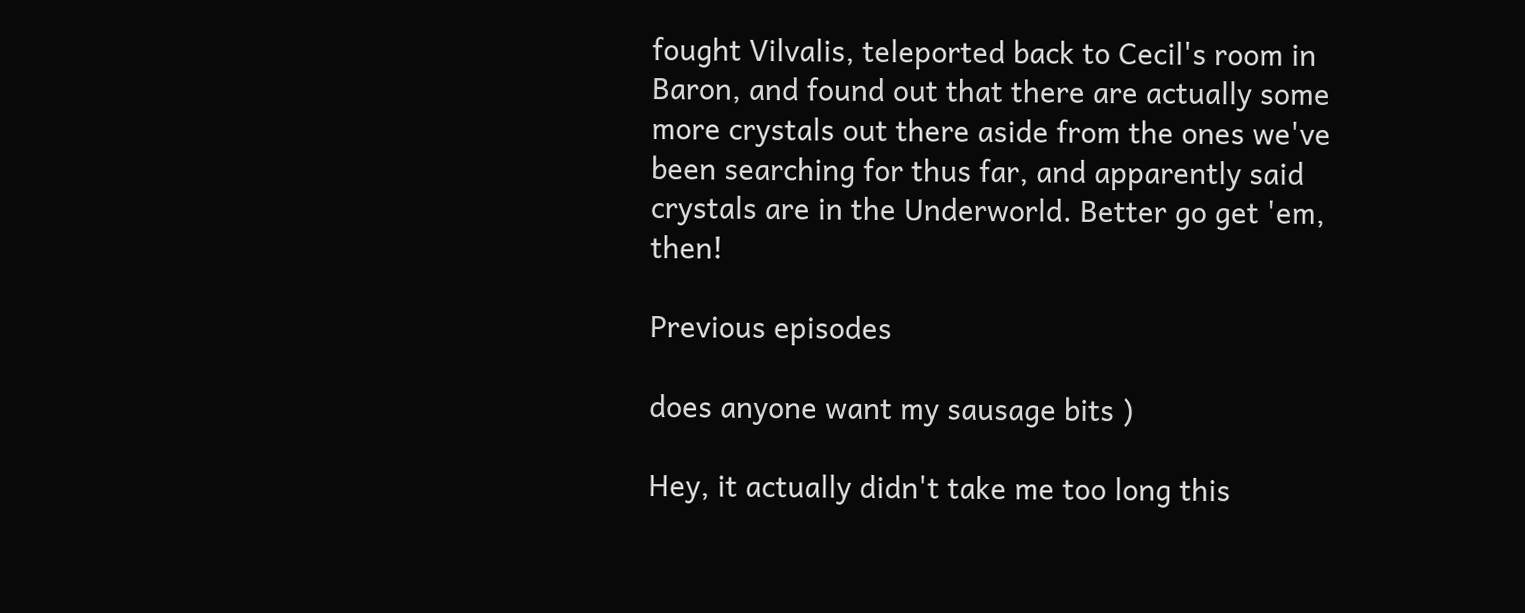fought Vilvalis, teleported back to Cecil's room in Baron, and found out that there are actually some more crystals out there aside from the ones we've been searching for thus far, and apparently said crystals are in the Underworld. Better go get 'em, then!

Previous episodes

does anyone want my sausage bits )

Hey, it actually didn't take me too long this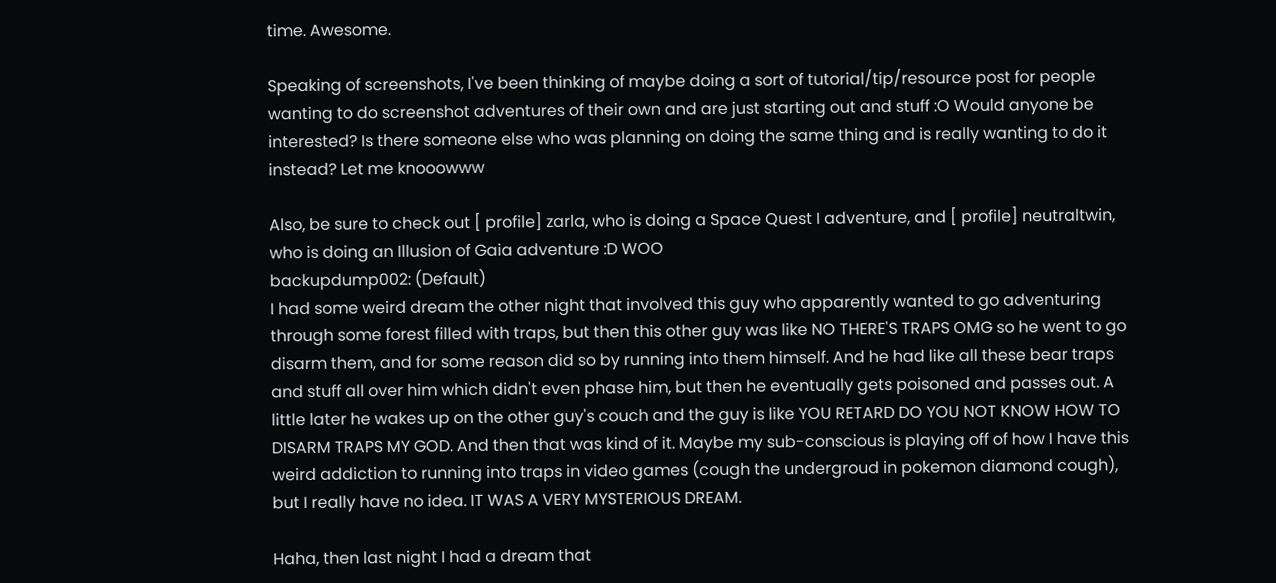time. Awesome.

Speaking of screenshots, I've been thinking of maybe doing a sort of tutorial/tip/resource post for people wanting to do screenshot adventures of their own and are just starting out and stuff :O Would anyone be interested? Is there someone else who was planning on doing the same thing and is really wanting to do it instead? Let me knooowww

Also, be sure to check out [ profile] zarla, who is doing a Space Quest I adventure, and [ profile] neutraltwin, who is doing an Illusion of Gaia adventure :D WOO
backupdump002: (Default)
I had some weird dream the other night that involved this guy who apparently wanted to go adventuring through some forest filled with traps, but then this other guy was like NO THERE'S TRAPS OMG so he went to go disarm them, and for some reason did so by running into them himself. And he had like all these bear traps and stuff all over him which didn't even phase him, but then he eventually gets poisoned and passes out. A little later he wakes up on the other guy's couch and the guy is like YOU RETARD DO YOU NOT KNOW HOW TO DISARM TRAPS MY GOD. And then that was kind of it. Maybe my sub-conscious is playing off of how I have this weird addiction to running into traps in video games (cough the undergroud in pokemon diamond cough), but I really have no idea. IT WAS A VERY MYSTERIOUS DREAM.

Haha, then last night I had a dream that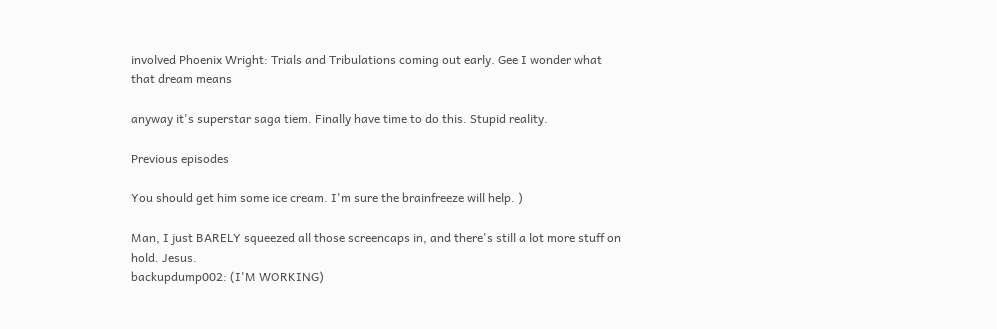involved Phoenix Wright: Trials and Tribulations coming out early. Gee I wonder what that dream means

anyway it's superstar saga tiem. Finally have time to do this. Stupid reality.

Previous episodes

You should get him some ice cream. I'm sure the brainfreeze will help. )

Man, I just BARELY squeezed all those screencaps in, and there's still a lot more stuff on hold. Jesus.
backupdump002: (I'M WORKING)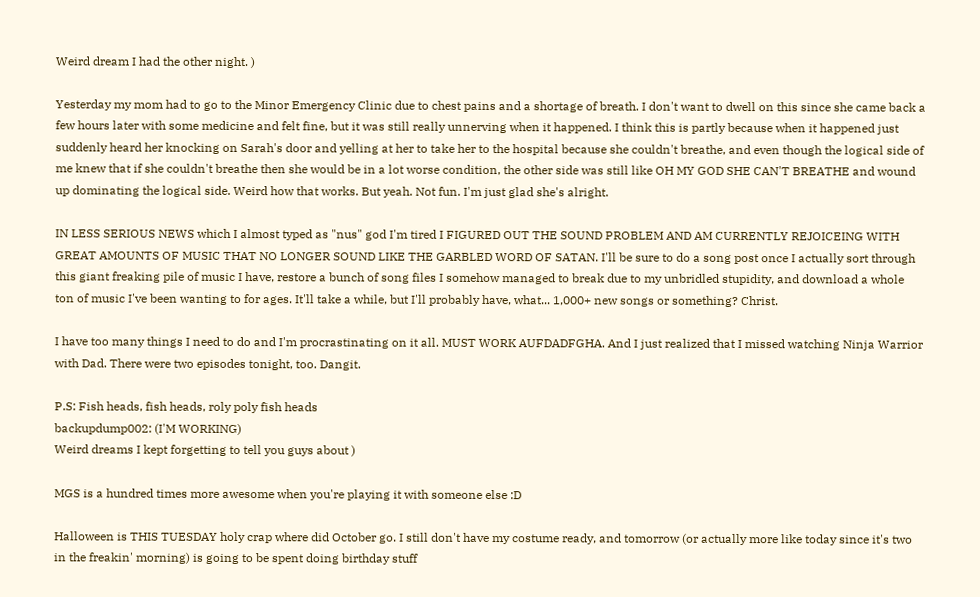Weird dream I had the other night. )

Yesterday my mom had to go to the Minor Emergency Clinic due to chest pains and a shortage of breath. I don't want to dwell on this since she came back a few hours later with some medicine and felt fine, but it was still really unnerving when it happened. I think this is partly because when it happened just suddenly heard her knocking on Sarah's door and yelling at her to take her to the hospital because she couldn't breathe, and even though the logical side of me knew that if she couldn't breathe then she would be in a lot worse condition, the other side was still like OH MY GOD SHE CAN'T BREATHE and wound up dominating the logical side. Weird how that works. But yeah. Not fun. I'm just glad she's alright.

IN LESS SERIOUS NEWS which I almost typed as "nus" god I'm tired I FIGURED OUT THE SOUND PROBLEM AND AM CURRENTLY REJOICEING WITH GREAT AMOUNTS OF MUSIC THAT NO LONGER SOUND LIKE THE GARBLED WORD OF SATAN. I'll be sure to do a song post once I actually sort through this giant freaking pile of music I have, restore a bunch of song files I somehow managed to break due to my unbridled stupidity, and download a whole ton of music I've been wanting to for ages. It'll take a while, but I'll probably have, what... 1,000+ new songs or something? Christ.

I have too many things I need to do and I'm procrastinating on it all. MUST WORK AUFDADFGHA. And I just realized that I missed watching Ninja Warrior with Dad. There were two episodes tonight, too. Dangit.

P.S: Fish heads, fish heads, roly poly fish heads
backupdump002: (I'M WORKING)
Weird dreams I kept forgetting to tell you guys about )

MGS is a hundred times more awesome when you're playing it with someone else :D

Halloween is THIS TUESDAY holy crap where did October go. I still don't have my costume ready, and tomorrow (or actually more like today since it's two in the freakin' morning) is going to be spent doing birthday stuff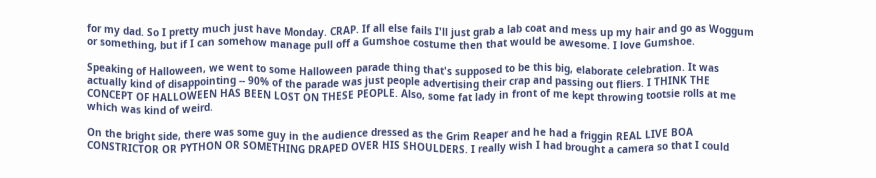for my dad. So I pretty much just have Monday. CRAP. If all else fails I'll just grab a lab coat and mess up my hair and go as Woggum or something, but if I can somehow manage pull off a Gumshoe costume then that would be awesome. I love Gumshoe.

Speaking of Halloween, we went to some Halloween parade thing that's supposed to be this big, elaborate celebration. It was actually kind of disappointing -- 90% of the parade was just people advertising their crap and passing out fliers. I THINK THE CONCEPT OF HALLOWEEN HAS BEEN LOST ON THESE PEOPLE. Also, some fat lady in front of me kept throwing tootsie rolls at me which was kind of weird.

On the bright side, there was some guy in the audience dressed as the Grim Reaper and he had a friggin REAL LIVE BOA CONSTRICTOR OR PYTHON OR SOMETHING DRAPED OVER HIS SHOULDERS. I really wish I had brought a camera so that I could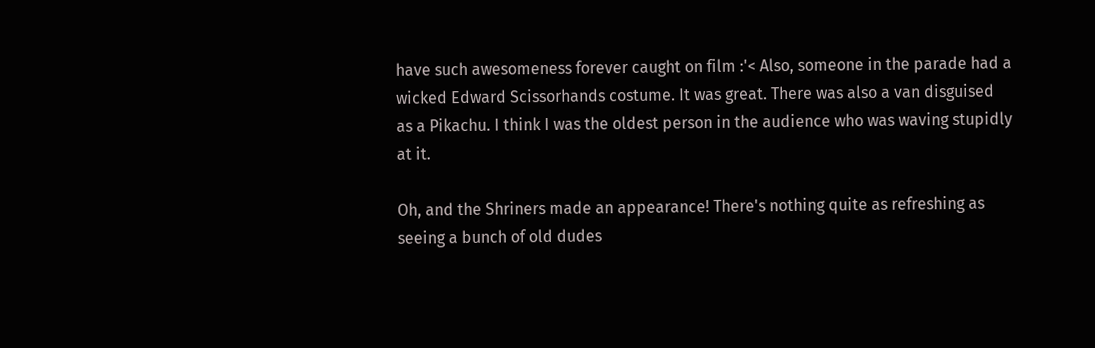have such awesomeness forever caught on film :'< Also, someone in the parade had a wicked Edward Scissorhands costume. It was great. There was also a van disguised as a Pikachu. I think I was the oldest person in the audience who was waving stupidly at it.

Oh, and the Shriners made an appearance! There's nothing quite as refreshing as seeing a bunch of old dudes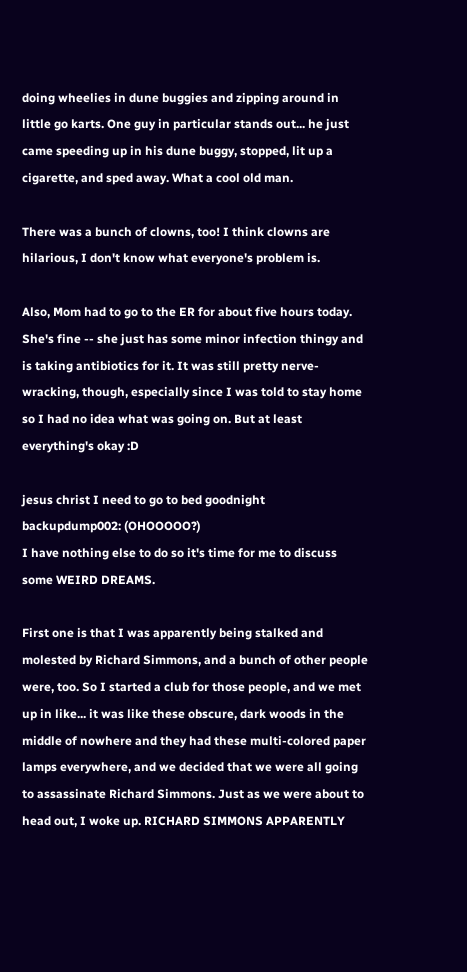doing wheelies in dune buggies and zipping around in little go karts. One guy in particular stands out... he just came speeding up in his dune buggy, stopped, lit up a cigarette, and sped away. What a cool old man.

There was a bunch of clowns, too! I think clowns are hilarious, I don't know what everyone's problem is.

Also, Mom had to go to the ER for about five hours today. She's fine -- she just has some minor infection thingy and is taking antibiotics for it. It was still pretty nerve-wracking, though, especially since I was told to stay home so I had no idea what was going on. But at least everything's okay :D

jesus christ I need to go to bed goodnight
backupdump002: (OHOOOOO?)
I have nothing else to do so it's time for me to discuss some WEIRD DREAMS.

First one is that I was apparently being stalked and molested by Richard Simmons, and a bunch of other people were, too. So I started a club for those people, and we met up in like... it was like these obscure, dark woods in the middle of nowhere and they had these multi-colored paper lamps everywhere, and we decided that we were all going to assassinate Richard Simmons. Just as we were about to head out, I woke up. RICHARD SIMMONS APPARENTLY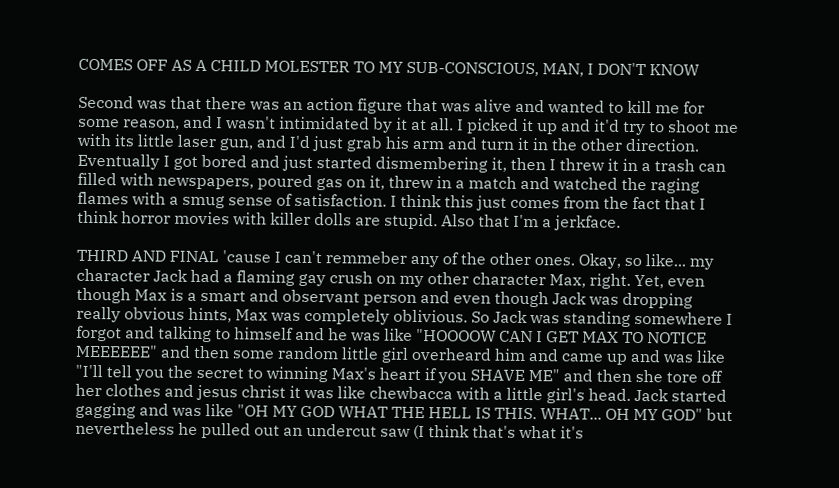COMES OFF AS A CHILD MOLESTER TO MY SUB-CONSCIOUS, MAN, I DON'T KNOW

Second was that there was an action figure that was alive and wanted to kill me for some reason, and I wasn't intimidated by it at all. I picked it up and it'd try to shoot me with its little laser gun, and I'd just grab his arm and turn it in the other direction. Eventually I got bored and just started dismembering it, then I threw it in a trash can filled with newspapers, poured gas on it, threw in a match and watched the raging flames with a smug sense of satisfaction. I think this just comes from the fact that I think horror movies with killer dolls are stupid. Also that I'm a jerkface.

THIRD AND FINAL 'cause I can't remmeber any of the other ones. Okay, so like... my character Jack had a flaming gay crush on my other character Max, right. Yet, even though Max is a smart and observant person and even though Jack was dropping really obvious hints, Max was completely oblivious. So Jack was standing somewhere I forgot and talking to himself and he was like "HOOOOW CAN I GET MAX TO NOTICE MEEEEEE" and then some random little girl overheard him and came up and was like "I'll tell you the secret to winning Max's heart if you SHAVE ME" and then she tore off her clothes and jesus christ it was like chewbacca with a little girl's head. Jack started gagging and was like "OH MY GOD WHAT THE HELL IS THIS. WHAT... OH MY GOD" but nevertheless he pulled out an undercut saw (I think that's what it's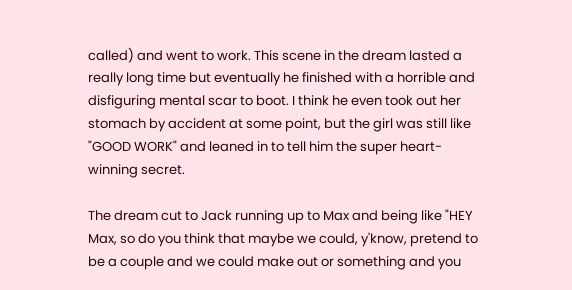called) and went to work. This scene in the dream lasted a really long time but eventually he finished with a horrible and disfiguring mental scar to boot. I think he even took out her stomach by accident at some point, but the girl was still like "GOOD WORK" and leaned in to tell him the super heart-winning secret.

The dream cut to Jack running up to Max and being like "HEY Max, so do you think that maybe we could, y'know, pretend to be a couple and we could make out or something and you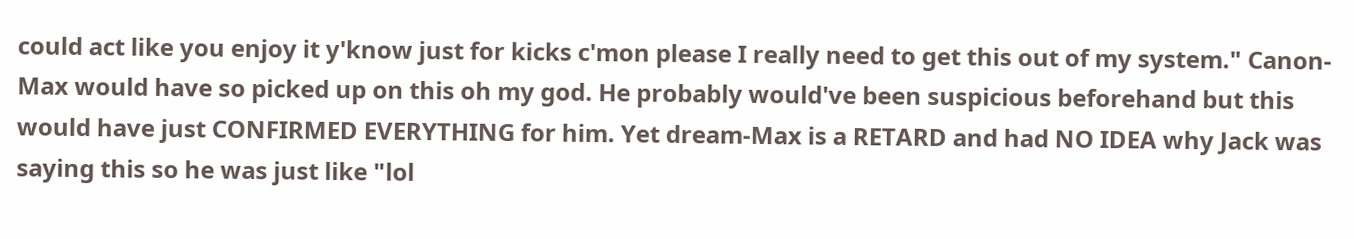could act like you enjoy it y'know just for kicks c'mon please I really need to get this out of my system." Canon-Max would have so picked up on this oh my god. He probably would've been suspicious beforehand but this would have just CONFIRMED EVERYTHING for him. Yet dream-Max is a RETARD and had NO IDEA why Jack was saying this so he was just like "lol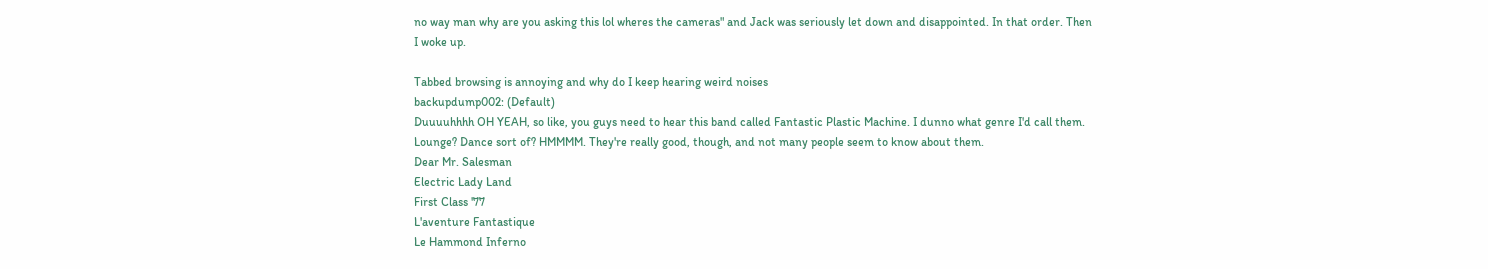no way man why are you asking this lol wheres the cameras" and Jack was seriously let down and disappointed. In that order. Then I woke up.

Tabbed browsing is annoying and why do I keep hearing weird noises
backupdump002: (Default)
Duuuuhhhh OH YEAH, so like, you guys need to hear this band called Fantastic Plastic Machine. I dunno what genre I'd call them. Lounge? Dance sort of? HMMMM. They're really good, though, and not many people seem to know about them.
Dear Mr. Salesman
Electric Lady Land
First Class '77
L'aventure Fantastique
Le Hammond Inferno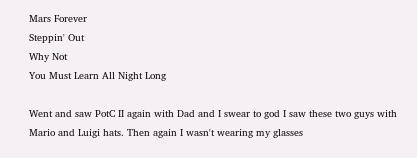Mars Forever
Steppin' Out
Why Not
You Must Learn All Night Long

Went and saw PotC II again with Dad and I swear to god I saw these two guys with Mario and Luigi hats. Then again I wasn't wearing my glasses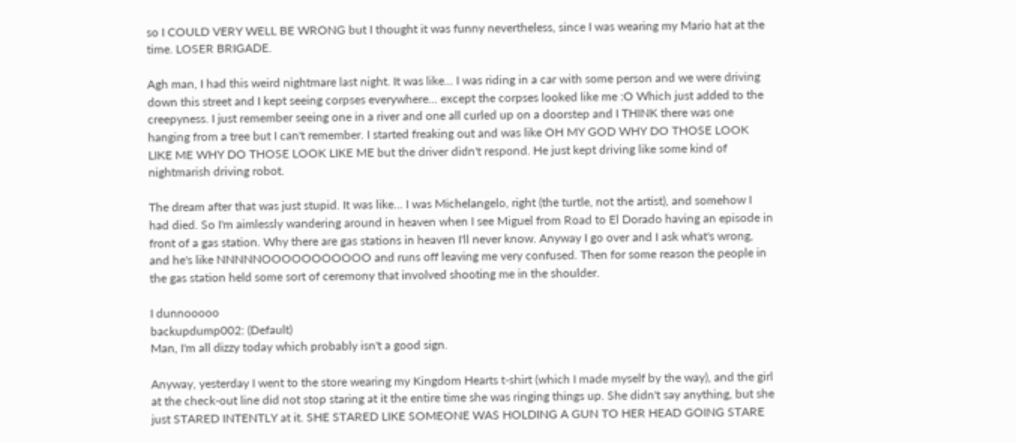so I COULD VERY WELL BE WRONG but I thought it was funny nevertheless, since I was wearing my Mario hat at the time. LOSER BRIGADE.

Agh man, I had this weird nightmare last night. It was like... I was riding in a car with some person and we were driving down this street and I kept seeing corpses everywhere... except the corpses looked like me :O Which just added to the creepyness. I just remember seeing one in a river and one all curled up on a doorstep and I THINK there was one hanging from a tree but I can't remember. I started freaking out and was like OH MY GOD WHY DO THOSE LOOK LIKE ME WHY DO THOSE LOOK LIKE ME but the driver didn't respond. He just kept driving like some kind of nightmarish driving robot.

The dream after that was just stupid. It was like... I was Michelangelo, right (the turtle, not the artist), and somehow I had died. So I'm aimlessly wandering around in heaven when I see Miguel from Road to El Dorado having an episode in front of a gas station. Why there are gas stations in heaven I'll never know. Anyway I go over and I ask what's wrong, and he's like NNNNNOOOOOOOOOOO and runs off leaving me very confused. Then for some reason the people in the gas station held some sort of ceremony that involved shooting me in the shoulder.

I dunnooooo
backupdump002: (Default)
Man, I'm all dizzy today which probably isn't a good sign.

Anyway, yesterday I went to the store wearing my Kingdom Hearts t-shirt (which I made myself by the way), and the girl at the check-out line did not stop staring at it the entire time she was ringing things up. She didn't say anything, but she just STARED INTENTLY at it. SHE STARED LIKE SOMEONE WAS HOLDING A GUN TO HER HEAD GOING STARE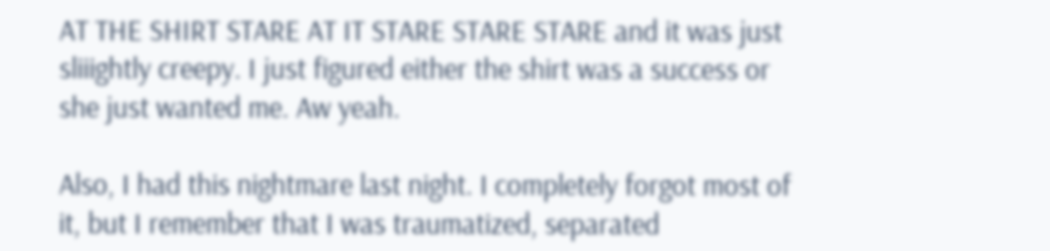AT THE SHIRT STARE AT IT STARE STARE STARE and it was just sliiightly creepy. I just figured either the shirt was a success or she just wanted me. Aw yeah.

Also, I had this nightmare last night. I completely forgot most of it, but I remember that I was traumatized, separated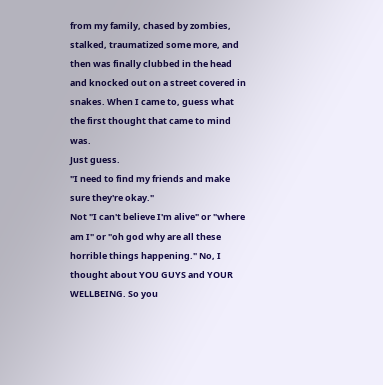from my family, chased by zombies, stalked, traumatized some more, and then was finally clubbed in the head and knocked out on a street covered in snakes. When I came to, guess what the first thought that came to mind was.
Just guess.
"I need to find my friends and make sure they're okay."
Not "I can't believe I'm alive" or "where am I" or "oh god why are all these horrible things happening." No, I thought about YOU GUYS and YOUR WELLBEING. So you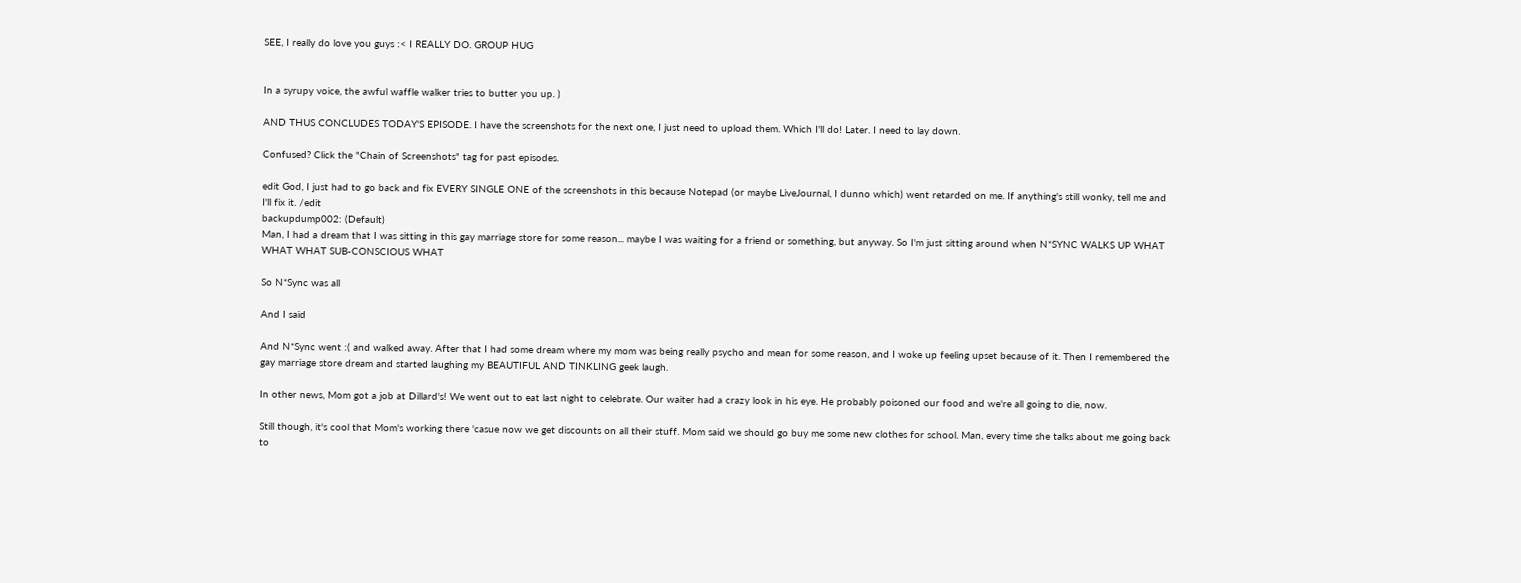SEE, I really do love you guys :< I REALLY DO. GROUP HUG


In a syrupy voice, the awful waffle walker tries to butter you up. )

AND THUS CONCLUDES TODAY'S EPISODE. I have the screenshots for the next one, I just need to upload them. Which I'll do! Later. I need to lay down.

Confused? Click the "Chain of Screenshots" tag for past episodes.

edit God, I just had to go back and fix EVERY SINGLE ONE of the screenshots in this because Notepad (or maybe LiveJournal, I dunno which) went retarded on me. If anything's still wonky, tell me and I'll fix it. /edit
backupdump002: (Default)
Man, I had a dream that I was sitting in this gay marriage store for some reason... maybe I was waiting for a friend or something, but anyway. So I'm just sitting around when N*SYNC WALKS UP WHAT WHAT WHAT SUB-CONSCIOUS WHAT

So N*Sync was all

And I said

And N*Sync went :( and walked away. After that I had some dream where my mom was being really psycho and mean for some reason, and I woke up feeling upset because of it. Then I remembered the gay marriage store dream and started laughing my BEAUTIFUL AND TINKLING geek laugh.

In other news, Mom got a job at Dillard's! We went out to eat last night to celebrate. Our waiter had a crazy look in his eye. He probably poisoned our food and we're all going to die, now.

Still though, it's cool that Mom's working there 'casue now we get discounts on all their stuff. Mom said we should go buy me some new clothes for school. Man, every time she talks about me going back to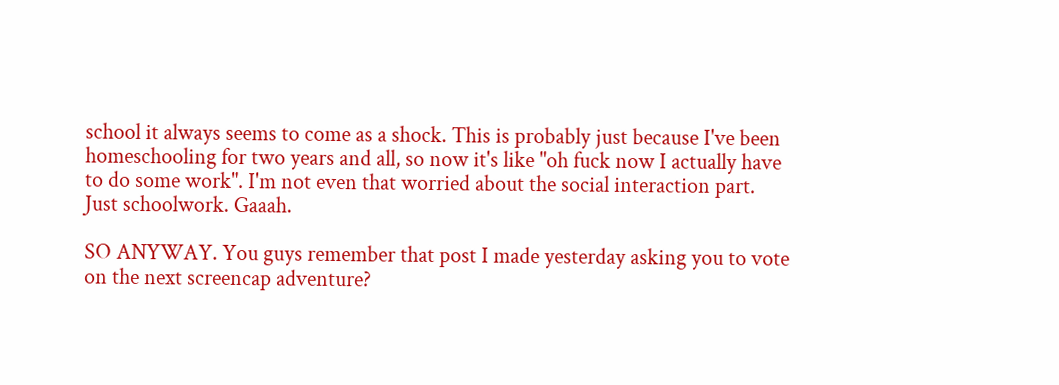school it always seems to come as a shock. This is probably just because I've been homeschooling for two years and all, so now it's like "oh fuck now I actually have to do some work". I'm not even that worried about the social interaction part. Just schoolwork. Gaaah.

SO ANYWAY. You guys remember that post I made yesterday asking you to vote on the next screencap adventure?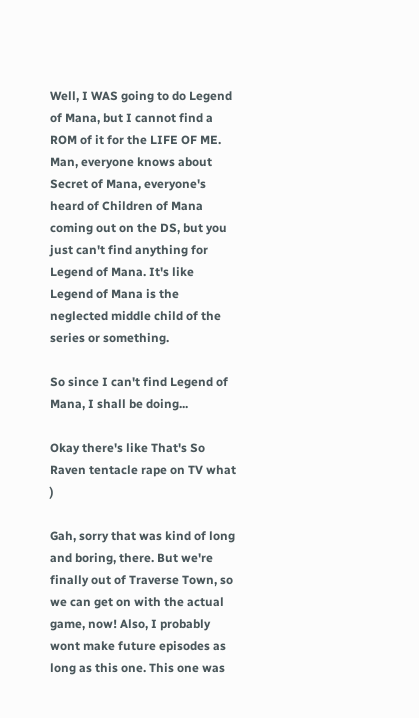Well, I WAS going to do Legend of Mana, but I cannot find a ROM of it for the LIFE OF ME. Man, everyone knows about Secret of Mana, everyone's heard of Children of Mana coming out on the DS, but you just can't find anything for Legend of Mana. It's like Legend of Mana is the neglected middle child of the series or something.

So since I can't find Legend of Mana, I shall be doing...

Okay there's like That's So Raven tentacle rape on TV what )

Gah, sorry that was kind of long and boring, there. But we're finally out of Traverse Town, so we can get on with the actual game, now! Also, I probably wont make future episodes as long as this one. This one was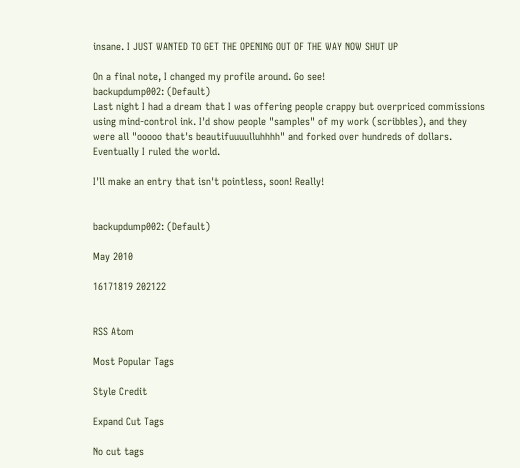insane. I JUST WANTED TO GET THE OPENING OUT OF THE WAY NOW SHUT UP

On a final note, I changed my profile around. Go see!
backupdump002: (Default)
Last night I had a dream that I was offering people crappy but overpriced commissions using mind-control ink. I'd show people "samples" of my work (scribbles), and they were all "ooooo that's beautifuuuulluhhhh" and forked over hundreds of dollars. Eventually I ruled the world.

I'll make an entry that isn't pointless, soon! Really!


backupdump002: (Default)

May 2010

16171819 202122


RSS Atom

Most Popular Tags

Style Credit

Expand Cut Tags

No cut tags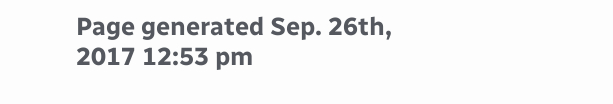Page generated Sep. 26th, 2017 12:53 pm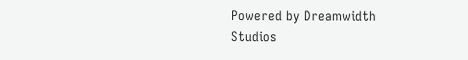Powered by Dreamwidth Studios